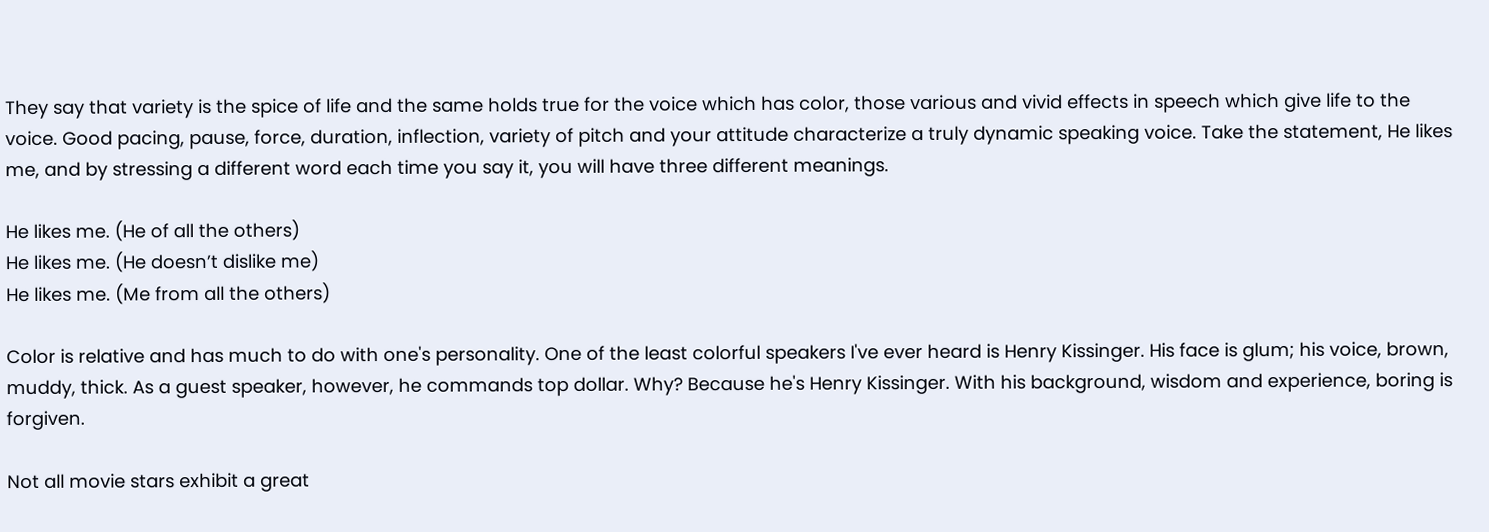They say that variety is the spice of life and the same holds true for the voice which has color, those various and vivid effects in speech which give life to the voice. Good pacing, pause, force, duration, inflection, variety of pitch and your attitude characterize a truly dynamic speaking voice. Take the statement, He likes me, and by stressing a different word each time you say it, you will have three different meanings.

He likes me. (He of all the others)
He likes me. (He doesn’t dislike me)
He likes me. (Me from all the others)

Color is relative and has much to do with one's personality. One of the least colorful speakers I've ever heard is Henry Kissinger. His face is glum; his voice, brown, muddy, thick. As a guest speaker, however, he commands top dollar. Why? Because he's Henry Kissinger. With his background, wisdom and experience, boring is forgiven.

Not all movie stars exhibit a great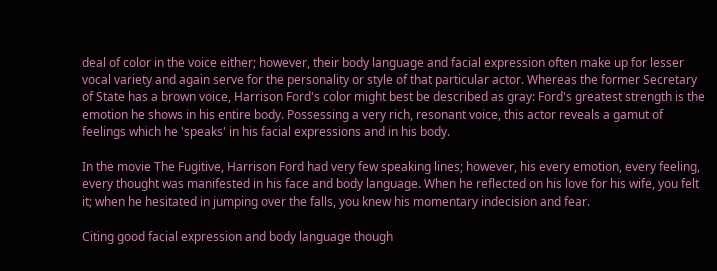deal of color in the voice either; however, their body language and facial expression often make up for lesser vocal variety and again serve for the personality or style of that particular actor. Whereas the former Secretary of State has a brown voice, Harrison Ford's color might best be described as gray: Ford's greatest strength is the emotion he shows in his entire body. Possessing a very rich, resonant voice, this actor reveals a gamut of feelings which he 'speaks' in his facial expressions and in his body.

In the movie The Fugitive, Harrison Ford had very few speaking lines; however, his every emotion, every feeling, every thought was manifested in his face and body language. When he reflected on his love for his wife, you felt it; when he hesitated in jumping over the falls, you knew his momentary indecision and fear.

Citing good facial expression and body language though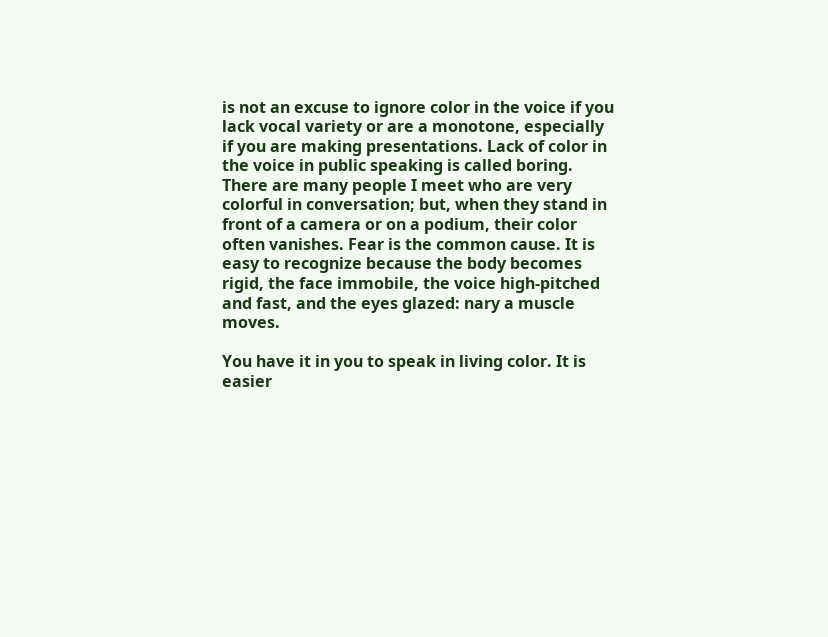is not an excuse to ignore color in the voice if you lack vocal variety or are a monotone, especially if you are making presentations. Lack of color in the voice in public speaking is called boring. There are many people I meet who are very colorful in conversation; but, when they stand in front of a camera or on a podium, their color often vanishes. Fear is the common cause. It is easy to recognize because the body becomes rigid, the face immobile, the voice high-pitched and fast, and the eyes glazed: nary a muscle moves.

You have it in you to speak in living color. It is easier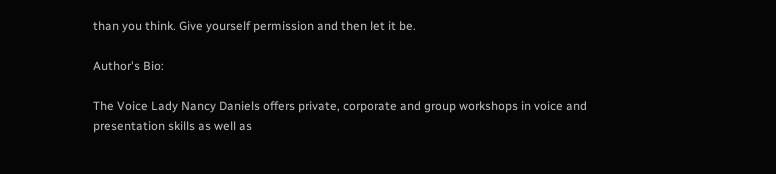than you think. Give yourself permission and then let it be.

Author's Bio:

The Voice Lady Nancy Daniels offers private, corporate and group workshops in voice and presentation skills as well as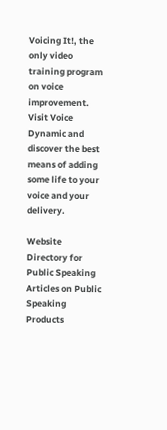Voicing It!, the only video training program on voice improvement. Visit Voice Dynamic and discover the best means of adding some life to your voice and your delivery.

Website Directory for Public Speaking
Articles on Public Speaking
Products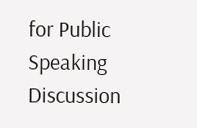for Public Speaking
Discussion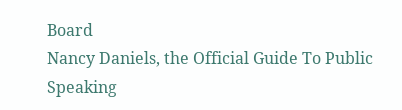Board
Nancy Daniels, the Official Guide To Public Speaking